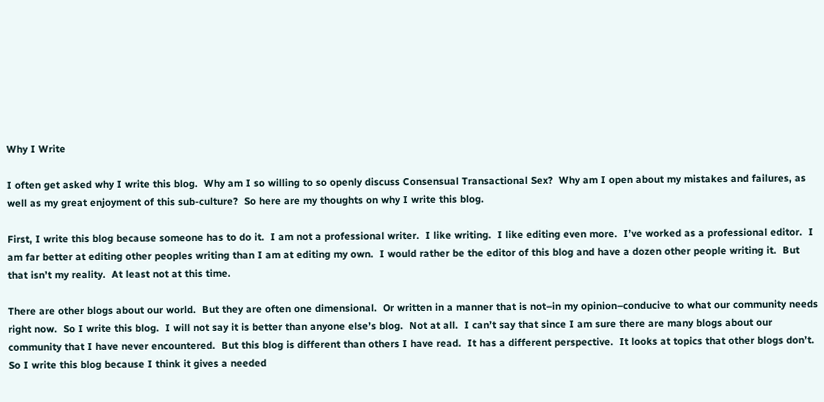Why I Write

I often get asked why I write this blog.  Why am I so willing to so openly discuss Consensual Transactional Sex?  Why am I open about my mistakes and failures, as well as my great enjoyment of this sub-culture?  So here are my thoughts on why I write this blog.

First, I write this blog because someone has to do it.  I am not a professional writer.  I like writing.  I like editing even more.  I’ve worked as a professional editor.  I am far better at editing other peoples writing than I am at editing my own.  I would rather be the editor of this blog and have a dozen other people writing it.  But that isn’t my reality.  At least not at this time.

There are other blogs about our world.  But they are often one dimensional.  Or written in a manner that is not–in my opinion–conducive to what our community needs right now.  So I write this blog.  I will not say it is better than anyone else’s blog.  Not at all.  I can’t say that since I am sure there are many blogs about our community that I have never encountered.  But this blog is different than others I have read.  It has a different perspective.  It looks at topics that other blogs don’t.  So I write this blog because I think it gives a needed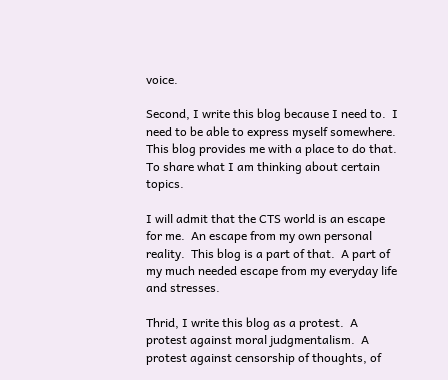voice.

Second, I write this blog because I need to.  I need to be able to express myself somewhere.  This blog provides me with a place to do that.  To share what I am thinking about certain topics.

I will admit that the CTS world is an escape for me.  An escape from my own personal reality.  This blog is a part of that.  A part of my much needed escape from my everyday life and stresses.

Thrid, I write this blog as a protest.  A protest against moral judgmentalism.  A protest against censorship of thoughts, of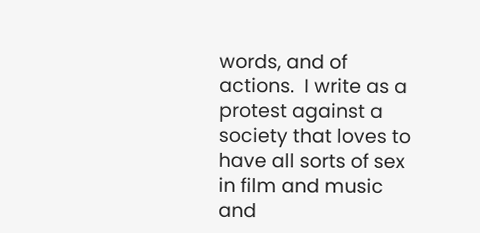words, and of actions.  I write as a protest against a society that loves to have all sorts of sex in film and music and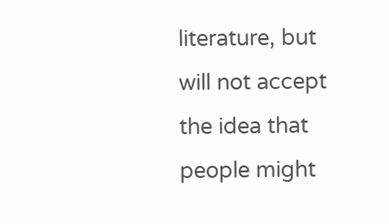literature, but will not accept the idea that people might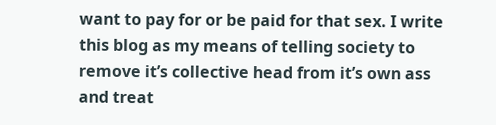want to pay for or be paid for that sex. I write this blog as my means of telling society to remove it’s collective head from it’s own ass and treat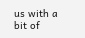us with a bit of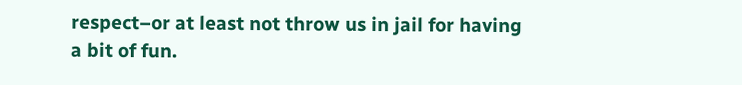respect–or at least not throw us in jail for having a bit of fun.